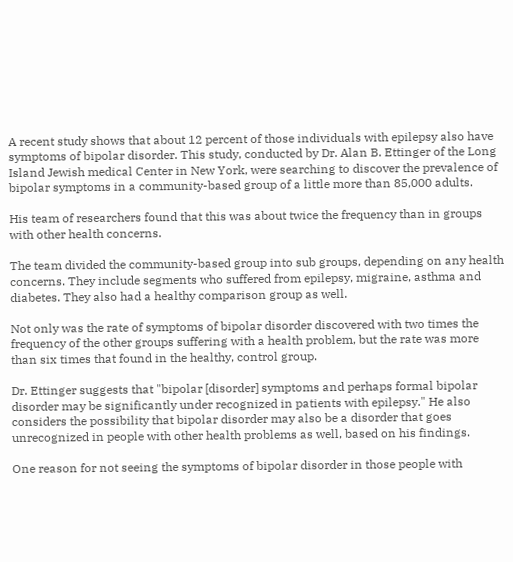A recent study shows that about 12 percent of those individuals with epilepsy also have symptoms of bipolar disorder. This study, conducted by Dr. Alan B. Ettinger of the Long Island Jewish medical Center in New York, were searching to discover the prevalence of bipolar symptoms in a community-based group of a little more than 85,000 adults.

His team of researchers found that this was about twice the frequency than in groups with other health concerns.

The team divided the community-based group into sub groups, depending on any health concerns. They include segments who suffered from epilepsy, migraine, asthma and diabetes. They also had a healthy comparison group as well.

Not only was the rate of symptoms of bipolar disorder discovered with two times the frequency of the other groups suffering with a health problem, but the rate was more than six times that found in the healthy, control group.

Dr. Ettinger suggests that "bipolar [disorder] symptoms and perhaps formal bipolar disorder may be significantly under recognized in patients with epilepsy." He also considers the possibility that bipolar disorder may also be a disorder that goes unrecognized in people with other health problems as well, based on his findings.

One reason for not seeing the symptoms of bipolar disorder in those people with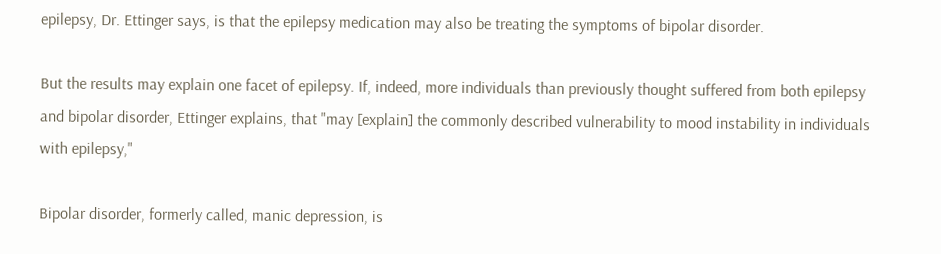epilepsy, Dr. Ettinger says, is that the epilepsy medication may also be treating the symptoms of bipolar disorder.

But the results may explain one facet of epilepsy. If, indeed, more individuals than previously thought suffered from both epilepsy and bipolar disorder, Ettinger explains, that "may [explain] the commonly described vulnerability to mood instability in individuals with epilepsy,"

Bipolar disorder, formerly called, manic depression, is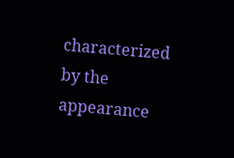characterized by the appearance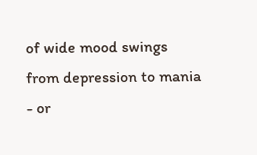of wide mood swings from depression to mania - or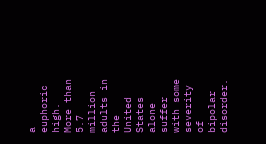a euphoric high. More than 5.7 million adults in the United States alone suffer with some severity of bipolar disorder.